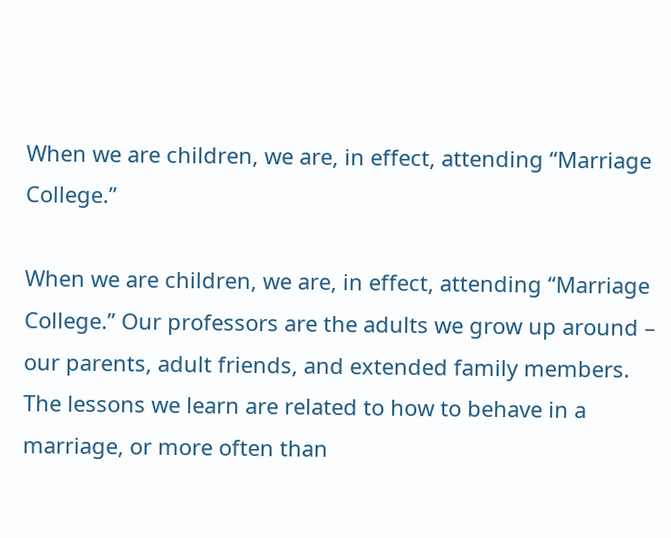When we are children, we are, in effect, attending “Marriage College.”

When we are children, we are, in effect, attending “Marriage College.” Our professors are the adults we grow up around – our parents, adult friends, and extended family members. The lessons we learn are related to how to behave in a marriage, or more often than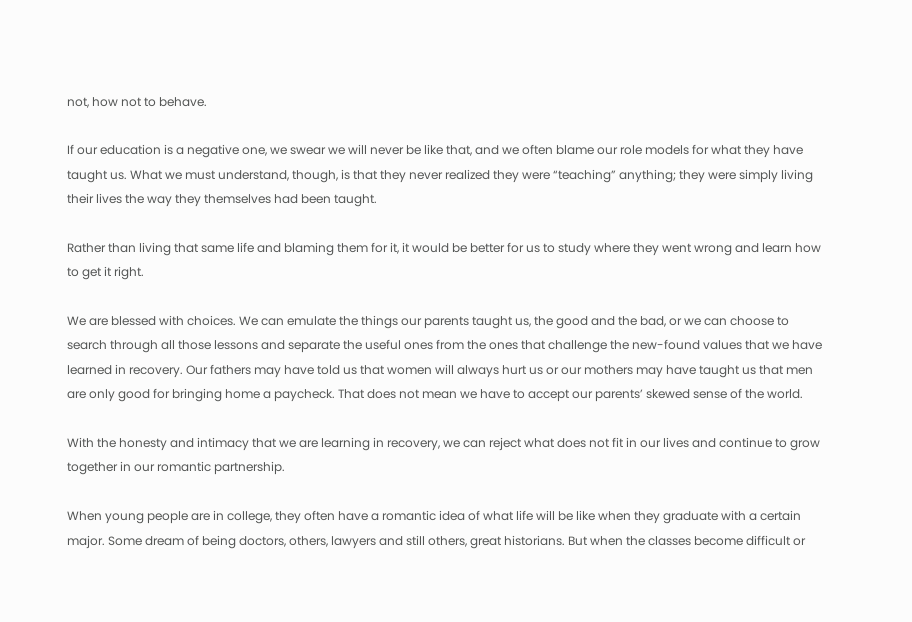not, how not to behave.

If our education is a negative one, we swear we will never be like that, and we often blame our role models for what they have taught us. What we must understand, though, is that they never realized they were “teaching” anything; they were simply living their lives the way they themselves had been taught.

Rather than living that same life and blaming them for it, it would be better for us to study where they went wrong and learn how to get it right.

We are blessed with choices. We can emulate the things our parents taught us, the good and the bad, or we can choose to search through all those lessons and separate the useful ones from the ones that challenge the new-found values that we have learned in recovery. Our fathers may have told us that women will always hurt us or our mothers may have taught us that men are only good for bringing home a paycheck. That does not mean we have to accept our parents’ skewed sense of the world.

With the honesty and intimacy that we are learning in recovery, we can reject what does not fit in our lives and continue to grow together in our romantic partnership.

When young people are in college, they often have a romantic idea of what life will be like when they graduate with a certain major. Some dream of being doctors, others, lawyers and still others, great historians. But when the classes become difficult or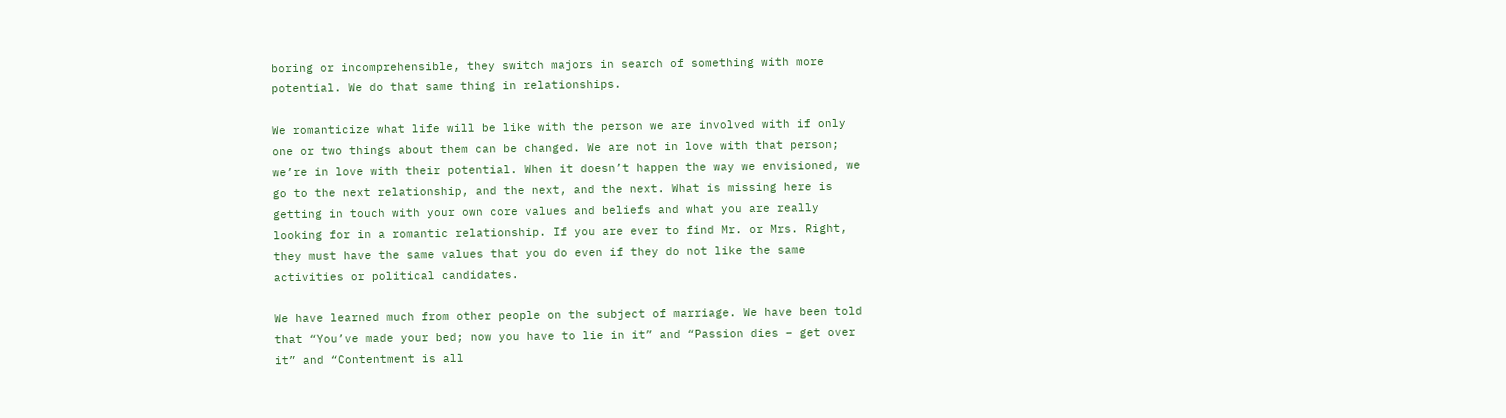boring or incomprehensible, they switch majors in search of something with more potential. We do that same thing in relationships.

We romanticize what life will be like with the person we are involved with if only one or two things about them can be changed. We are not in love with that person; we’re in love with their potential. When it doesn’t happen the way we envisioned, we go to the next relationship, and the next, and the next. What is missing here is getting in touch with your own core values and beliefs and what you are really looking for in a romantic relationship. If you are ever to find Mr. or Mrs. Right, they must have the same values that you do even if they do not like the same activities or political candidates.

We have learned much from other people on the subject of marriage. We have been told that “You’ve made your bed; now you have to lie in it” and “Passion dies – get over it” and “Contentment is all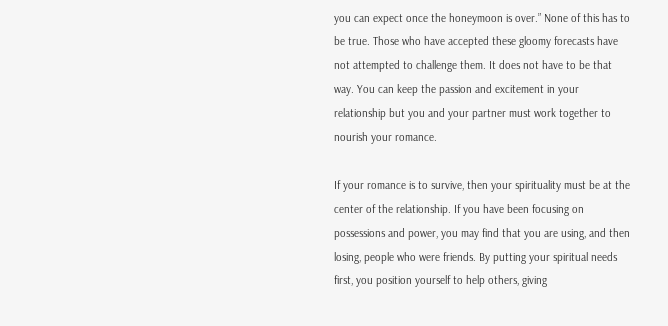you can expect once the honeymoon is over.” None of this has to be true. Those who have accepted these gloomy forecasts have not attempted to challenge them. It does not have to be that way. You can keep the passion and excitement in your relationship but you and your partner must work together to nourish your romance.

If your romance is to survive, then your spirituality must be at the center of the relationship. If you have been focusing on possessions and power, you may find that you are using, and then losing, people who were friends. By putting your spiritual needs first, you position yourself to help others, giving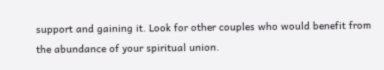support and gaining it. Look for other couples who would benefit from the abundance of your spiritual union.